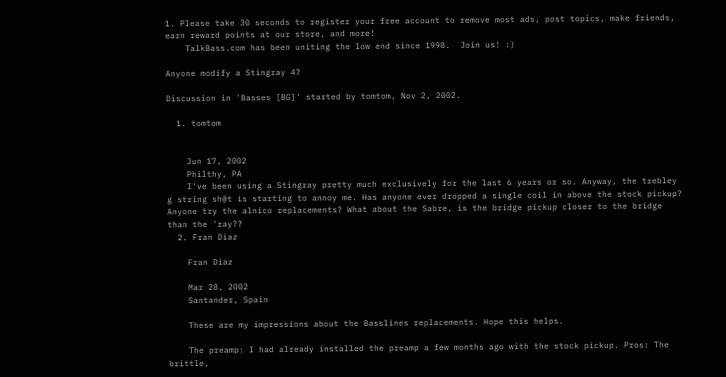1. Please take 30 seconds to register your free account to remove most ads, post topics, make friends, earn reward points at our store, and more!
    TalkBass.com has been uniting the low end since 1998.  Join us! :)

Anyone modify a Stingray 4?

Discussion in 'Basses [BG]' started by tomtom, Nov 2, 2002.

  1. tomtom


    Jun 17, 2002
    Philthy, PA
    I've been using a Stingray pretty much exclusively for the last 6 years or so. Anyway, the trebley g string sh@t is starting to annoy me. Has anyone ever dropped a single coil in above the stock pickup? Anyone try the alnico replacements? What about the Sabre, is the bridge pickup closer to the bridge than the 'ray??
  2. Fran Diaz

    Fran Diaz

    Mar 28, 2002
    Santander, Spain

    These are my impressions about the Basslines replacements. Hope this helps.

    The preamp: I had already installed the preamp a few months ago with the stock pickup. Pros: The brittle,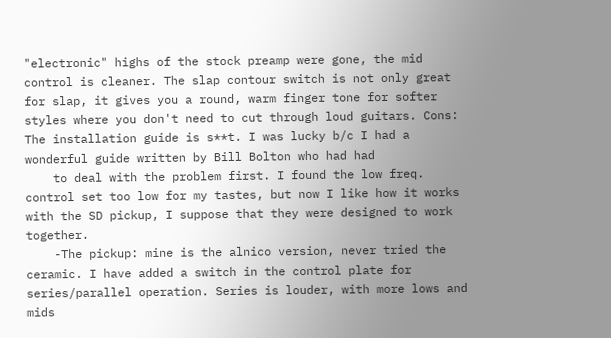"electronic" highs of the stock preamp were gone, the mid control is cleaner. The slap contour switch is not only great for slap, it gives you a round, warm finger tone for softer styles where you don't need to cut through loud guitars. Cons: The installation guide is s**t. I was lucky b/c I had a wonderful guide written by Bill Bolton who had had
    to deal with the problem first. I found the low freq. control set too low for my tastes, but now I like how it works with the SD pickup, I suppose that they were designed to work together.
    -The pickup: mine is the alnico version, never tried the ceramic. I have added a switch in the control plate for series/parallel operation. Series is louder, with more lows and mids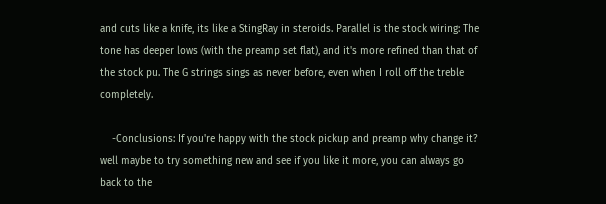and cuts like a knife, its like a StingRay in steroids. Parallel is the stock wiring: The tone has deeper lows (with the preamp set flat), and it's more refined than that of the stock pu. The G strings sings as never before, even when I roll off the treble completely.

    -Conclusions: If you're happy with the stock pickup and preamp why change it? well maybe to try something new and see if you like it more, you can always go back to the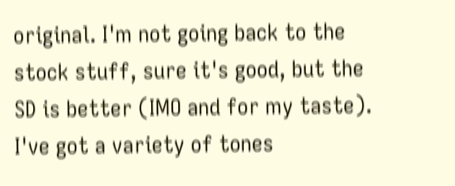original. I'm not going back to the stock stuff, sure it's good, but the SD is better (IMO and for my taste). I've got a variety of tones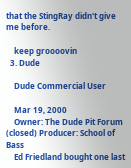that the StingRay didn't give me before.

    keep groooovin
  3. Dude

    Dude Commercial User

    Mar 19, 2000
    Owner: The Dude Pit Forum (closed) Producer: School of Bass
    Ed Friedland bought one last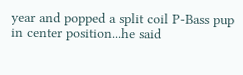year and popped a split coil P-Bass pup in center position...he said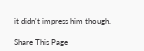it didn't impress him though.

Share This Page